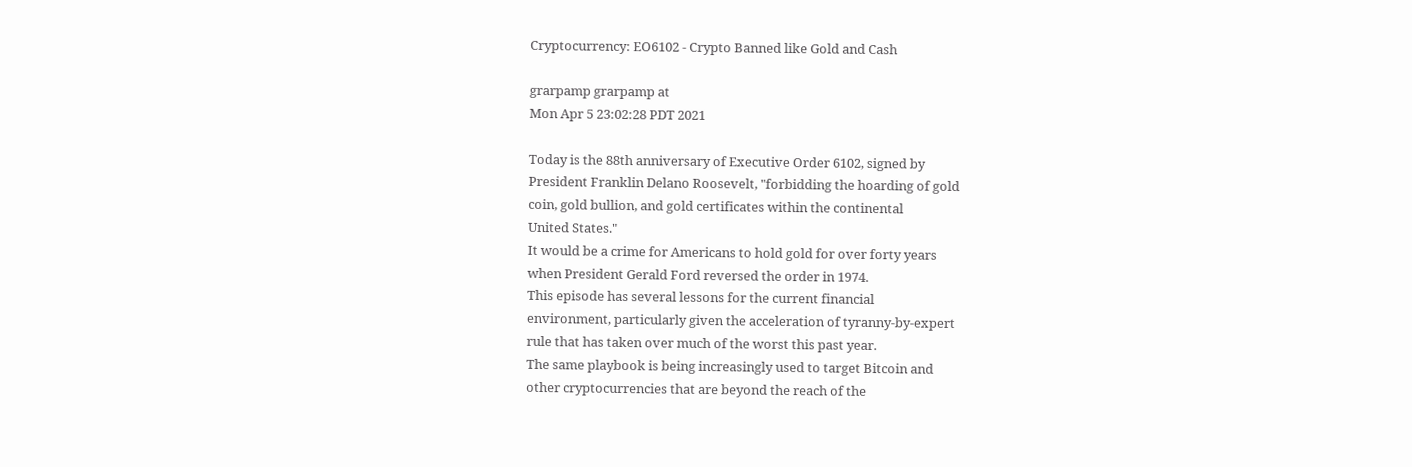Cryptocurrency: EO6102 - Crypto Banned like Gold and Cash

grarpamp grarpamp at
Mon Apr 5 23:02:28 PDT 2021

Today is the 88th anniversary of Executive Order 6102, signed by
President Franklin Delano Roosevelt, "forbidding the hoarding of gold
coin, gold bullion, and gold certificates within the continental
United States."
It would be a crime for Americans to hold gold for over forty years
when President Gerald Ford reversed the order in 1974.
This episode has several lessons for the current financial
environment, particularly given the acceleration of tyranny-by-expert
rule that has taken over much of the worst this past year.
The same playbook is being increasingly used to target Bitcoin and
other cryptocurrencies that are beyond the reach of the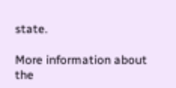state.

More information about the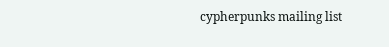cypherpunks mailing list